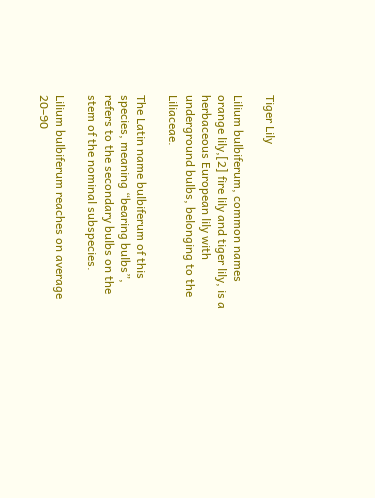Tiger Lily

Lilium bulbiferum, common names orange lily,[2] fire lily and tiger lily, is a herbaceous European lily with underground bulbs, belonging to the Liliaceae.

The Latin name bulbiferum of this species, meaning “bearing bulbs”, refers to the secondary bulbs on the stem of the nominal subspecies.

Lilium bulbiferum reaches on average 20–90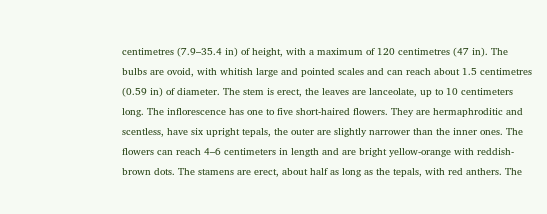centimetres (7.9–35.4 in) of height, with a maximum of 120 centimetres (47 in). The bulbs are ovoid, with whitish large and pointed scales and can reach about 1.5 centimetres (0.59 in) of diameter. The stem is erect, the leaves are lanceolate, up to 10 centimeters long. The inflorescence has one to five short-haired flowers. They are hermaphroditic and scentless, have six upright tepals, the outer are slightly narrower than the inner ones. The flowers can reach 4–6 centimeters in length and are bright yellow-orange with reddish-brown dots. The stamens are erect, about half as long as the tepals, with red anthers. The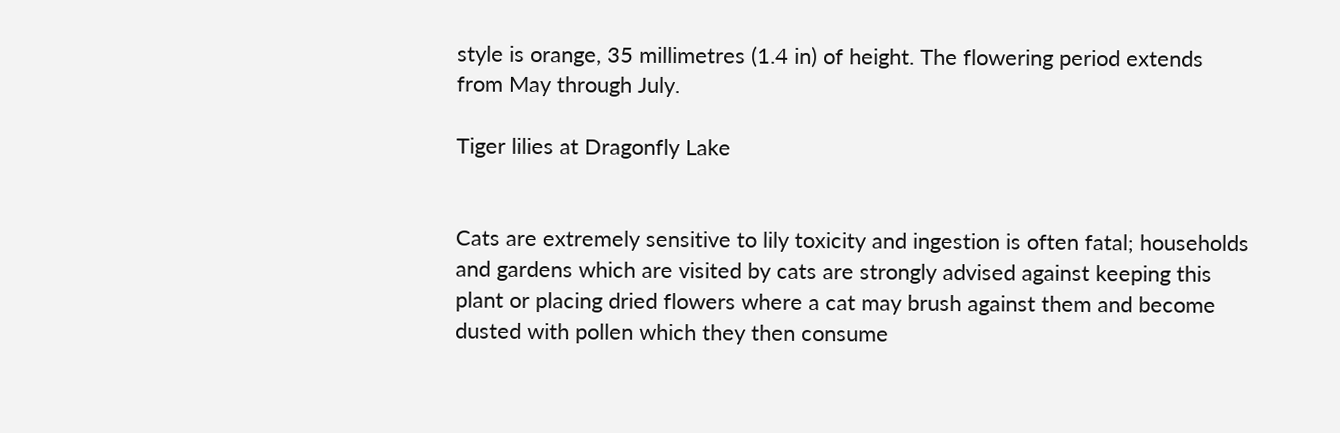style is orange, 35 millimetres (1.4 in) of height. The flowering period extends from May through July.

Tiger lilies at Dragonfly Lake


Cats are extremely sensitive to lily toxicity and ingestion is often fatal; households and gardens which are visited by cats are strongly advised against keeping this plant or placing dried flowers where a cat may brush against them and become dusted with pollen which they then consume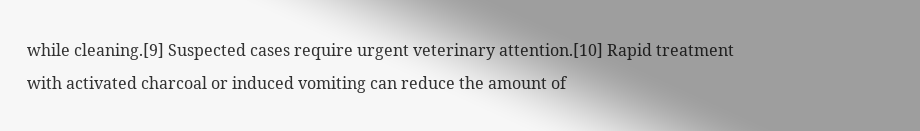while cleaning.[9] Suspected cases require urgent veterinary attention.[10] Rapid treatment with activated charcoal or induced vomiting can reduce the amount of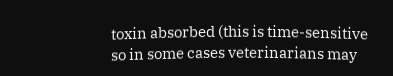toxin absorbed (this is time-sensitive so in some cases veterinarians may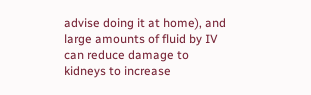advise doing it at home), and large amounts of fluid by IV can reduce damage to kidneys to increase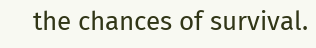the chances of survival.